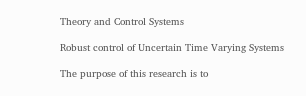Theory and Control Systems

Robust control of Uncertain Time Varying Systems

The purpose of this research is to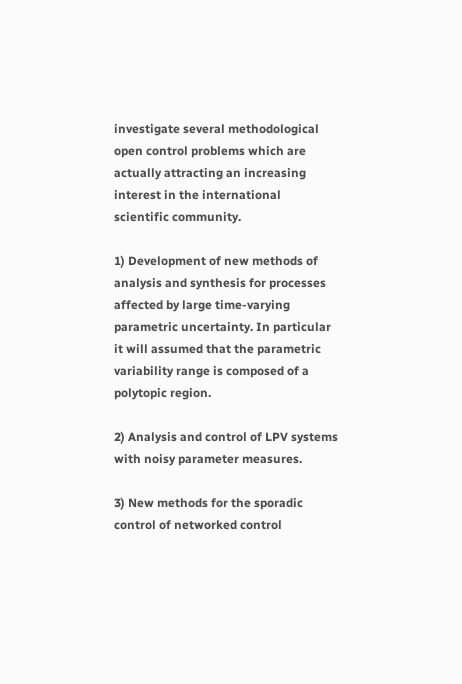investigate several methodological open control problems which are actually attracting an increasing interest in the international scientific community.

1) Development of new methods of analysis and synthesis for processes affected by large time-varying parametric uncertainty. In particular it will assumed that the parametric variability range is composed of a polytopic region.

2) Analysis and control of LPV systems with noisy parameter measures.

3) New methods for the sporadic control of networked control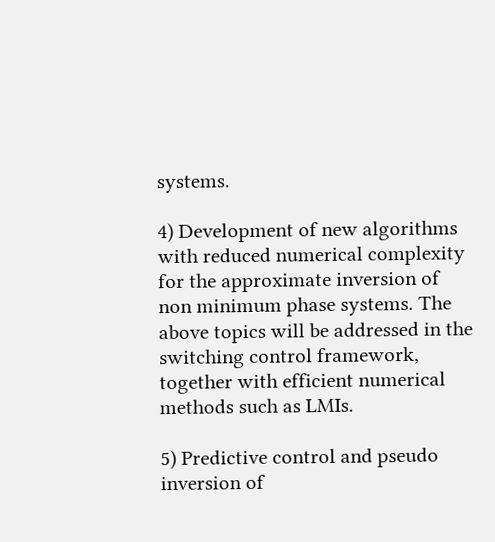systems.

4) Development of new algorithms with reduced numerical complexity for the approximate inversion of non minimum phase systems. The above topics will be addressed in the switching control framework, together with efficient numerical methods such as LMIs.

5) Predictive control and pseudo inversion of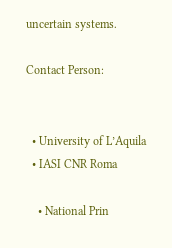uncertain systems.

Contact Person:


  • University of L’Aquila
  • IASI CNR Roma

    • National Prin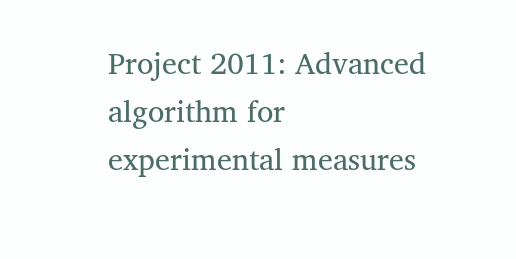Project 2011: Advanced algorithm for experimental measures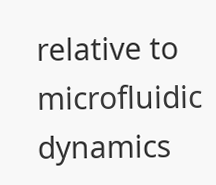relative to microfluidic dynamics